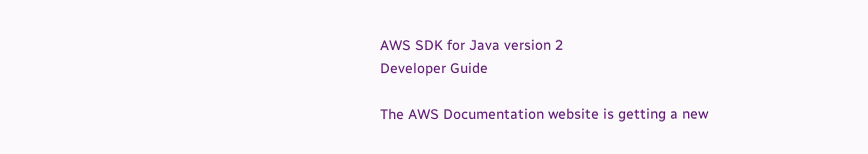AWS SDK for Java version 2
Developer Guide

The AWS Documentation website is getting a new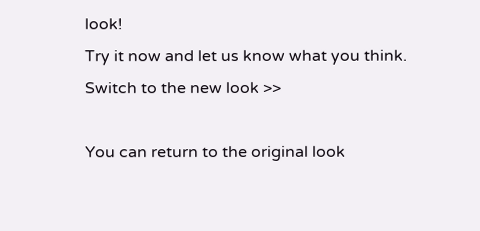look!
Try it now and let us know what you think. Switch to the new look >>

You can return to the original look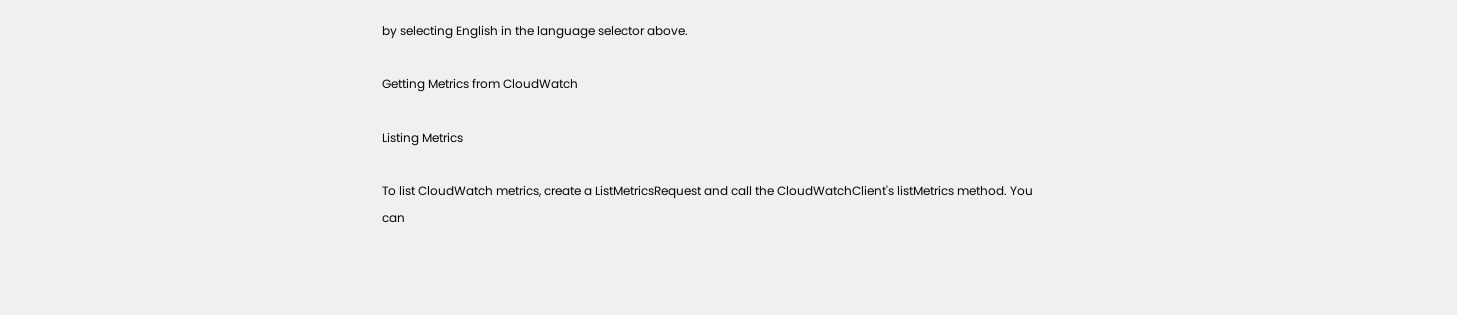by selecting English in the language selector above.

Getting Metrics from CloudWatch

Listing Metrics

To list CloudWatch metrics, create a ListMetricsRequest and call the CloudWatchClient's listMetrics method. You can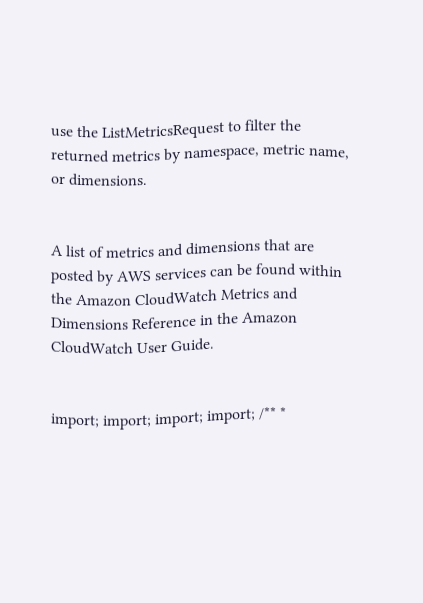use the ListMetricsRequest to filter the returned metrics by namespace, metric name, or dimensions.


A list of metrics and dimensions that are posted by AWS services can be found within the Amazon CloudWatch Metrics and Dimensions Reference in the Amazon CloudWatch User Guide.


import; import; import; import; /** *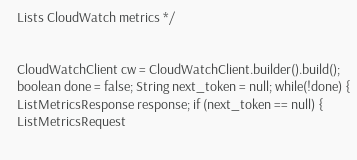Lists CloudWatch metrics */


CloudWatchClient cw = CloudWatchClient.builder().build(); boolean done = false; String next_token = null; while(!done) { ListMetricsResponse response; if (next_token == null) { ListMetricsRequest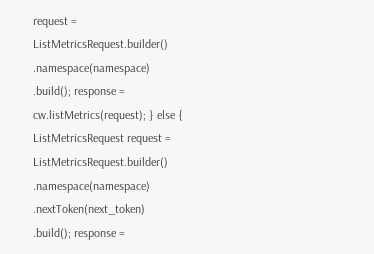request = ListMetricsRequest.builder() .namespace(namespace) .build(); response = cw.listMetrics(request); } else { ListMetricsRequest request = ListMetricsRequest.builder() .namespace(namespace) .nextToken(next_token) .build(); response =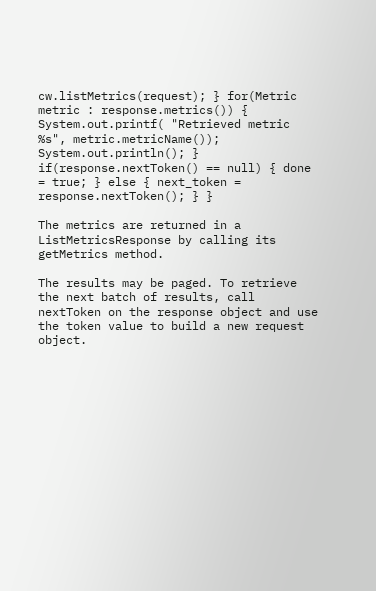cw.listMetrics(request); } for(Metric metric : response.metrics()) { System.out.printf( "Retrieved metric %s", metric.metricName()); System.out.println(); } if(response.nextToken() == null) { done = true; } else { next_token = response.nextToken(); } }

The metrics are returned in a ListMetricsResponse by calling its getMetrics method.

The results may be paged. To retrieve the next batch of results, call nextToken on the response object and use the token value to build a new request object.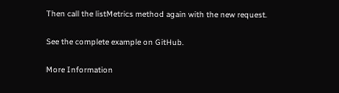Then call the listMetrics method again with the new request.

See the complete example on GitHub.

More Information